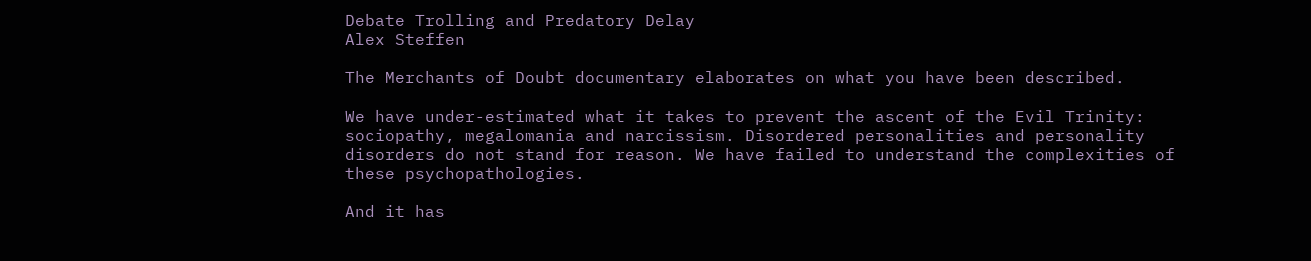Debate Trolling and Predatory Delay
Alex Steffen

The Merchants of Doubt documentary elaborates on what you have been described.

We have under-estimated what it takes to prevent the ascent of the Evil Trinity: sociopathy, megalomania and narcissism. Disordered personalities and personality disorders do not stand for reason. We have failed to understand the complexities of these psychopathologies.

And it has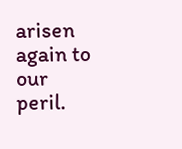arisen again to our peril.